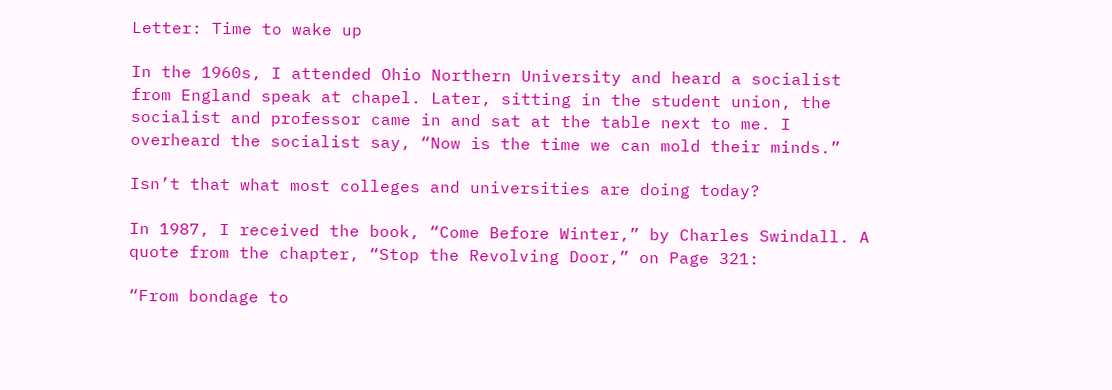Letter: Time to wake up

In the 1960s, I attended Ohio Northern University and heard a socialist from England speak at chapel. Later, sitting in the student union, the socialist and professor came in and sat at the table next to me. I overheard the socialist say, “Now is the time we can mold their minds.”

Isn’t that what most colleges and universities are doing today?

In 1987, I received the book, “Come Before Winter,” by Charles Swindall. A quote from the chapter, “Stop the Revolving Door,” on Page 321:

“From bondage to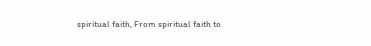spiritual faith, From spiritual faith to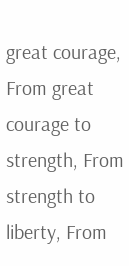great courage, From great courage to strength, From strength to liberty, From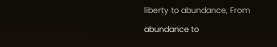liberty to abundance, From abundance to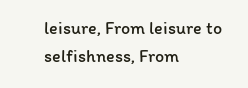leisure, From leisure to selfishness, From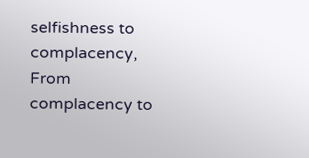selfishness to complacency, From complacency to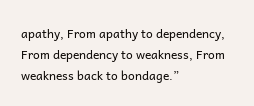apathy, From apathy to dependency, From dependency to weakness, From weakness back to bondage.”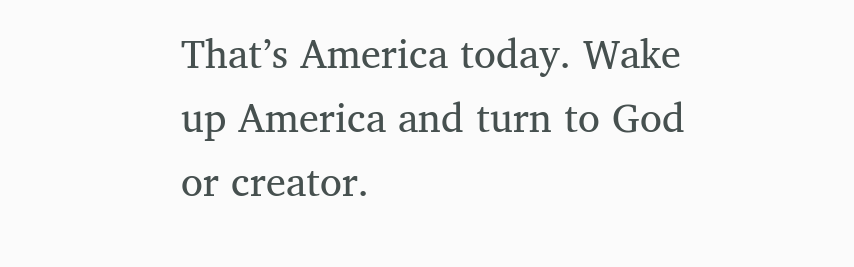That’s America today. Wake up America and turn to God or creator.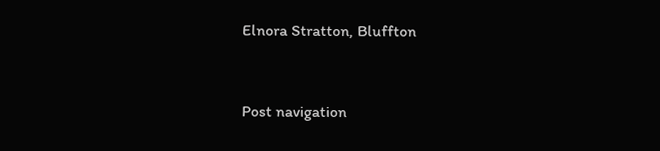Elnora Stratton, Bluffton


Post navigation